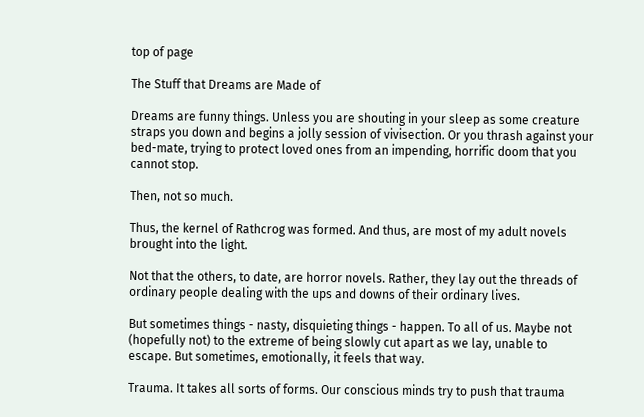top of page

The Stuff that Dreams are Made of

Dreams are funny things. Unless you are shouting in your sleep as some creature straps you down and begins a jolly session of vivisection. Or you thrash against your bed-mate, trying to protect loved ones from an impending, horrific doom that you cannot stop.

Then, not so much.

Thus, the kernel of Rathcrog was formed. And thus, are most of my adult novels brought into the light.

Not that the others, to date, are horror novels. Rather, they lay out the threads of ordinary people dealing with the ups and downs of their ordinary lives.

But sometimes things - nasty, disquieting things - happen. To all of us. Maybe not (hopefully not) to the extreme of being slowly cut apart as we lay, unable to escape. But sometimes, emotionally, it feels that way.

Trauma. It takes all sorts of forms. Our conscious minds try to push that trauma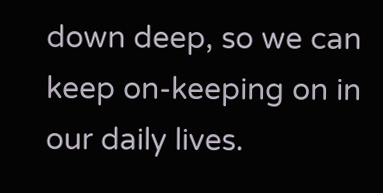down deep, so we can keep on-keeping on in our daily lives.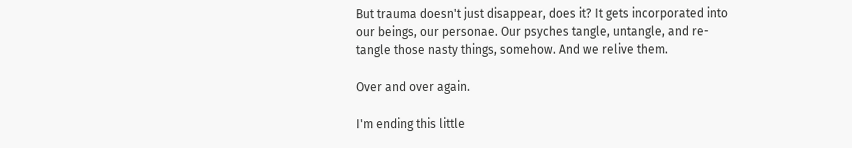But trauma doesn't just disappear, does it? It gets incorporated into our beings, our personae. Our psyches tangle, untangle, and re-tangle those nasty things, somehow. And we relive them.

Over and over again.

I'm ending this little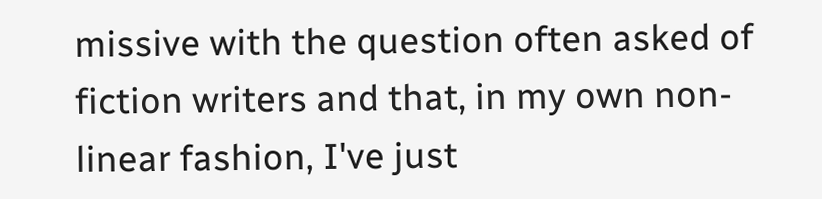missive with the question often asked of fiction writers and that, in my own non-linear fashion, I've just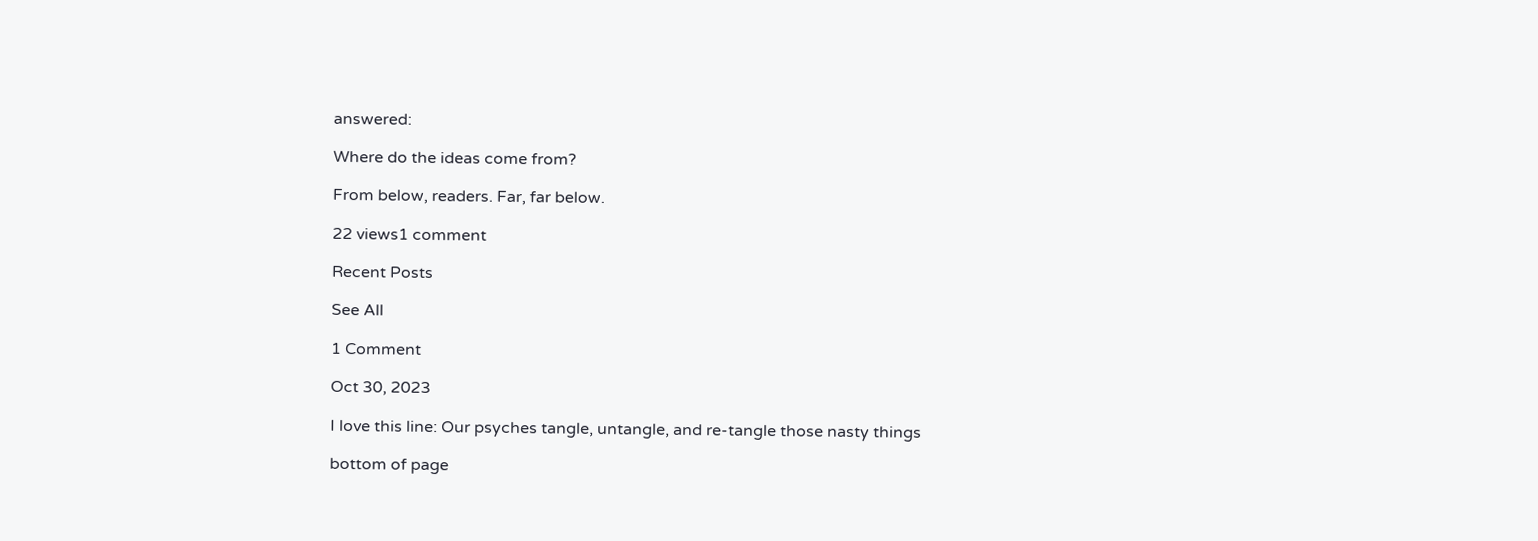answered:

Where do the ideas come from?

From below, readers. Far, far below.

22 views1 comment

Recent Posts

See All

1 Comment

Oct 30, 2023

I love this line: Our psyches tangle, untangle, and re-tangle those nasty things

bottom of page